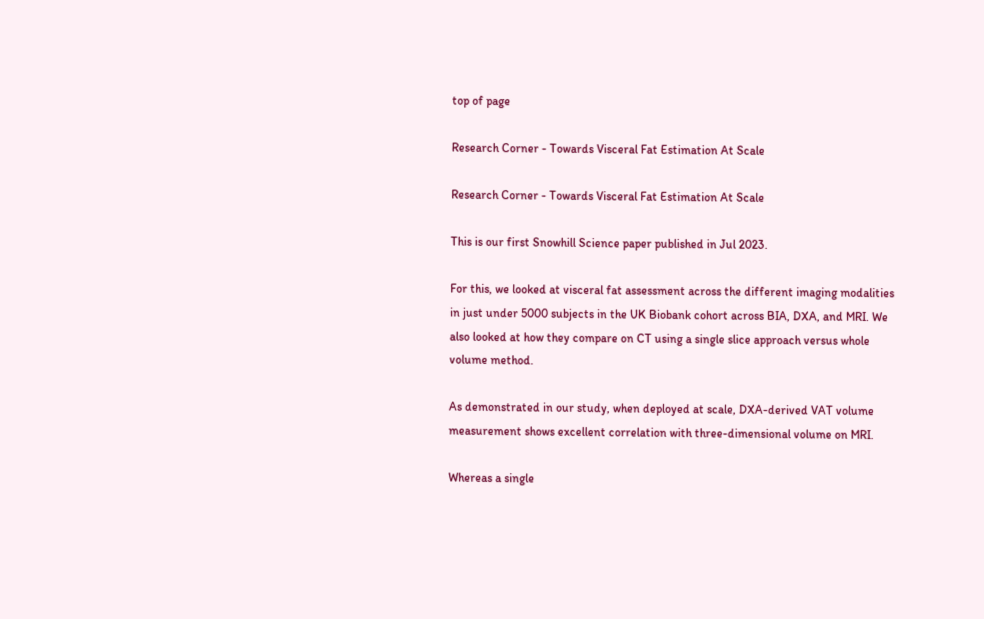top of page

Research Corner - Towards Visceral Fat Estimation At Scale

Research Corner - Towards Visceral Fat Estimation At Scale

This is our first Snowhill Science paper published in Jul 2023.

For this, we looked at visceral fat assessment across the different imaging modalities in just under 5000 subjects in the UK Biobank cohort across BIA, DXA, and MRI. We also looked at how they compare on CT using a single slice approach versus whole volume method.

As demonstrated in our study, when deployed at scale, DXA-derived VAT volume measurement shows excellent correlation with three-dimensional volume on MRI.

Whereas a single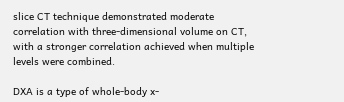slice CT technique demonstrated moderate correlation with three-dimensional volume on CT, with a stronger correlation achieved when multiple levels were combined.

DXA is a type of whole-body x-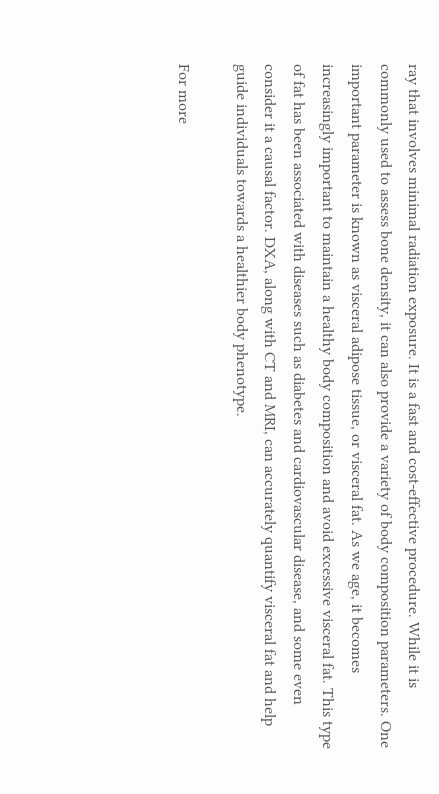ray that involves minimal radiation exposure. It is a fast and cost-effective procedure. While it is commonly used to assess bone density, it can also provide a variety of body composition parameters. One important parameter is known as visceral adipose tissue, or visceral fat. As we age, it becomes increasingly important to maintain a healthy body composition and avoid excessive visceral fat. This type of fat has been associated with diseases such as diabetes and cardiovascular disease, and some even consider it a causal factor. DXA, along with CT and MRI, can accurately quantify visceral fat and help guide individuals towards a healthier body phenotype.

For more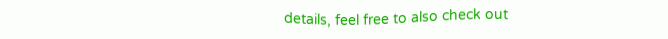details, feel free to also check out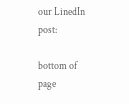our LinedIn post:

bottom of page